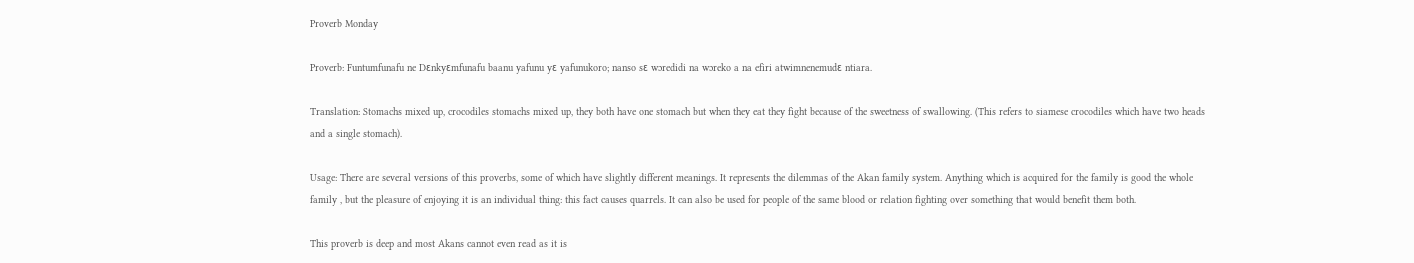Proverb Monday

Proverb: Funtumfunafu ne Dεnkyεmfunafu baanu yafunu yε yafunukoro; nanso sε wɔredidi na wɔreko a na efiri atwimnenemudε ntiara.

Translation: Stomachs mixed up, crocodiles stomachs mixed up, they both have one stomach but when they eat they fight because of the sweetness of swallowing. (This refers to siamese crocodiles which have two heads and a single stomach).

Usage: There are several versions of this proverbs, some of which have slightly different meanings. It represents the dilemmas of the Akan family system. Anything which is acquired for the family is good the whole family , but the pleasure of enjoying it is an individual thing: this fact causes quarrels. It can also be used for people of the same blood or relation fighting over something that would benefit them both.

This proverb is deep and most Akans cannot even read as it is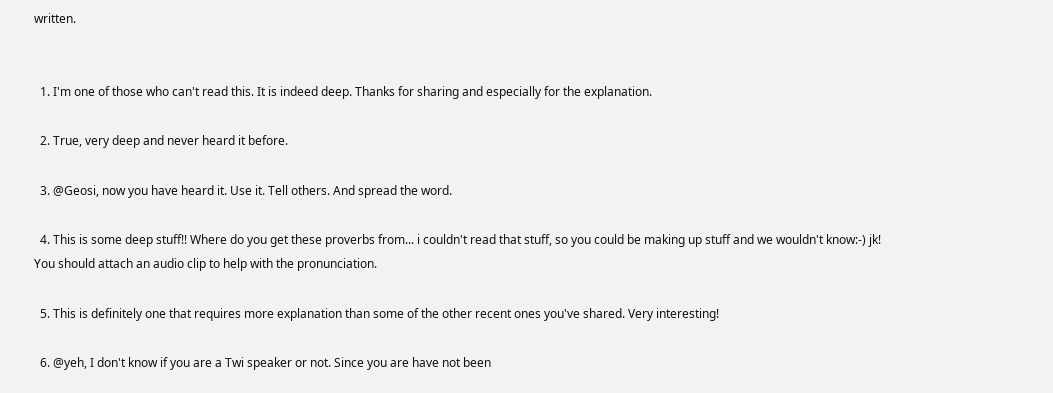written.


  1. I'm one of those who can't read this. It is indeed deep. Thanks for sharing and especially for the explanation.

  2. True, very deep and never heard it before.

  3. @Geosi, now you have heard it. Use it. Tell others. And spread the word.

  4. This is some deep stuff!! Where do you get these proverbs from... i couldn't read that stuff, so you could be making up stuff and we wouldn't know:-) jk! You should attach an audio clip to help with the pronunciation.

  5. This is definitely one that requires more explanation than some of the other recent ones you've shared. Very interesting!

  6. @yeh, I don't know if you are a Twi speaker or not. Since you are have not been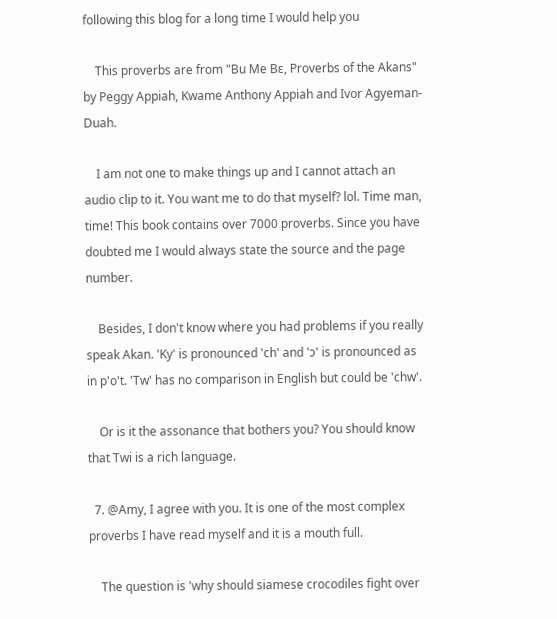following this blog for a long time I would help you

    This proverbs are from "Bu Me Bε, Proverbs of the Akans" by Peggy Appiah, Kwame Anthony Appiah and Ivor Agyeman-Duah.

    I am not one to make things up and I cannot attach an audio clip to it. You want me to do that myself? lol. Time man, time! This book contains over 7000 proverbs. Since you have doubted me I would always state the source and the page number.

    Besides, I don't know where you had problems if you really speak Akan. 'Ky' is pronounced 'ch' and 'ɔ' is pronounced as in p'o't. 'Tw' has no comparison in English but could be 'chw'.

    Or is it the assonance that bothers you? You should know that Twi is a rich language.

  7. @Amy, I agree with you. It is one of the most complex proverbs I have read myself and it is a mouth full.

    The question is 'why should siamese crocodiles fight over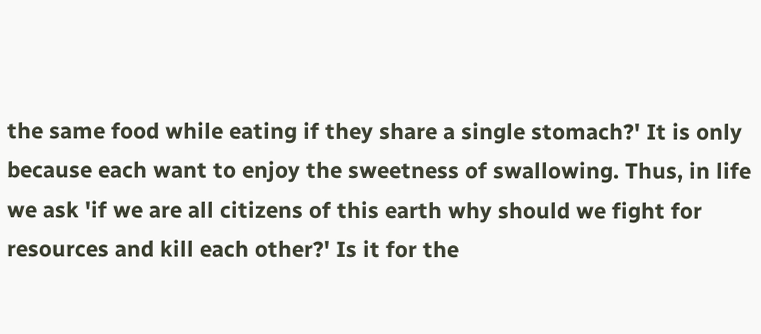the same food while eating if they share a single stomach?' It is only because each want to enjoy the sweetness of swallowing. Thus, in life we ask 'if we are all citizens of this earth why should we fight for resources and kill each other?' Is it for the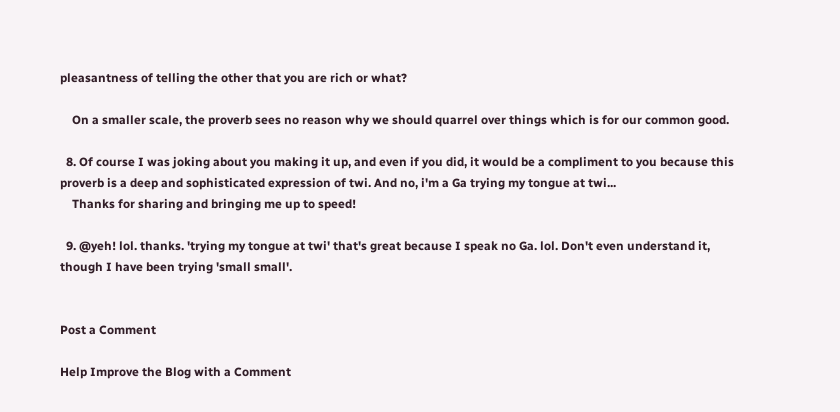pleasantness of telling the other that you are rich or what?

    On a smaller scale, the proverb sees no reason why we should quarrel over things which is for our common good.

  8. Of course I was joking about you making it up, and even if you did, it would be a compliment to you because this proverb is a deep and sophisticated expression of twi. And no, i'm a Ga trying my tongue at twi...
    Thanks for sharing and bringing me up to speed!

  9. @yeh! lol. thanks. 'trying my tongue at twi' that's great because I speak no Ga. lol. Don't even understand it, though I have been trying 'small small'.


Post a Comment

Help Improve the Blog with a Comment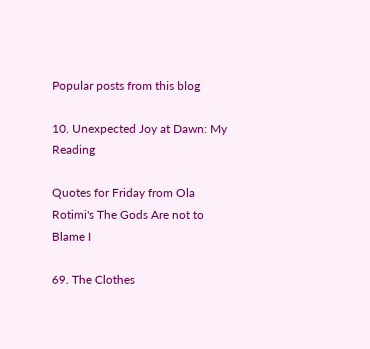Popular posts from this blog

10. Unexpected Joy at Dawn: My Reading

Quotes for Friday from Ola Rotimi's The Gods Are not to Blame I

69. The Clothes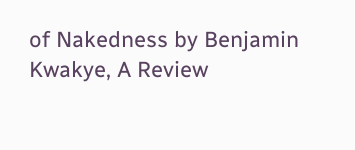of Nakedness by Benjamin Kwakye, A Review